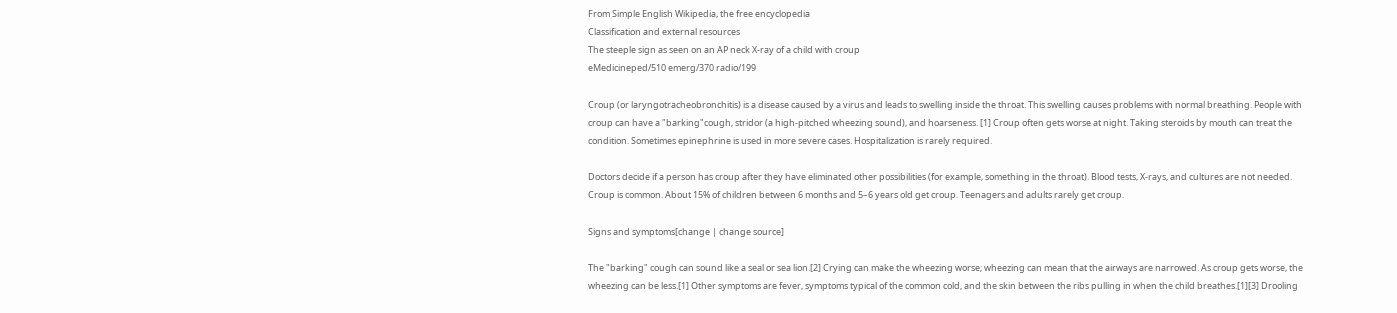From Simple English Wikipedia, the free encyclopedia
Classification and external resources
The steeple sign as seen on an AP neck X-ray of a child with croup
eMedicineped/510 emerg/370 radio/199

Croup (or laryngotracheobronchitis) is a disease caused by a virus and leads to swelling inside the throat. This swelling causes problems with normal breathing. People with croup can have a "barking"cough, stridor (a high-pitched wheezing sound), and hoarseness. [1] Croup often gets worse at night. Taking steroids by mouth can treat the condition. Sometimes epinephrine is used in more severe cases. Hospitalization is rarely required.

Doctors decide if a person has croup after they have eliminated other possibilities (for example, something in the throat). Blood tests, X-rays, and cultures are not needed. Croup is common. About 15% of children between 6 months and 5–6 years old get croup. Teenagers and adults rarely get croup.

Signs and symptoms[change | change source]

The "barking" cough can sound like a seal or sea lion.[2] Crying can make the wheezing worse; wheezing can mean that the airways are narrowed. As croup gets worse, the wheezing can be less.[1] Other symptoms are fever, symptoms typical of the common cold, and the skin between the ribs pulling in when the child breathes.[1][3] Drooling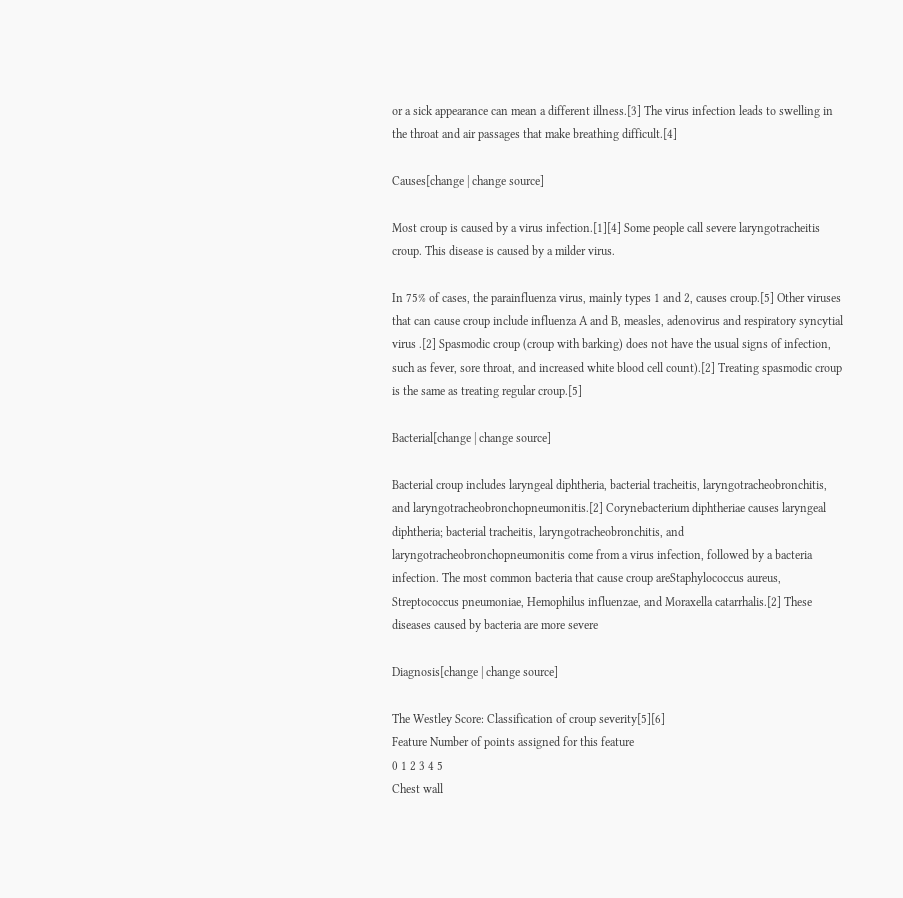or a sick appearance can mean a different illness.[3] The virus infection leads to swelling in the throat and air passages that make breathing difficult.[4]

Causes[change | change source]

Most croup is caused by a virus infection.[1][4] Some people call severe laryngotracheitis croup. This disease is caused by a milder virus.

In 75% of cases, the parainfluenza virus, mainly types 1 and 2, causes croup.[5] Other viruses that can cause croup include influenza A and B, measles, adenovirus and respiratory syncytial virus .[2] Spasmodic croup (croup with barking) does not have the usual signs of infection, such as fever, sore throat, and increased white blood cell count).[2] Treating spasmodic croup is the same as treating regular croup.[5]

Bacterial[change | change source]

Bacterial croup includes laryngeal diphtheria, bacterial tracheitis, laryngotracheobronchitis, and laryngotracheobronchopneumonitis.[2] Corynebacterium diphtheriae causes laryngeal diphtheria; bacterial tracheitis, laryngotracheobronchitis, and laryngotracheobronchopneumonitis come from a virus infection, followed by a bacteria infection. The most common bacteria that cause croup areStaphylococcus aureus, Streptococcus pneumoniae, Hemophilus influenzae, and Moraxella catarrhalis.[2] These diseases caused by bacteria are more severe

Diagnosis[change | change source]

The Westley Score: Classification of croup severity[5][6]
Feature Number of points assigned for this feature
0 1 2 3 4 5
Chest wall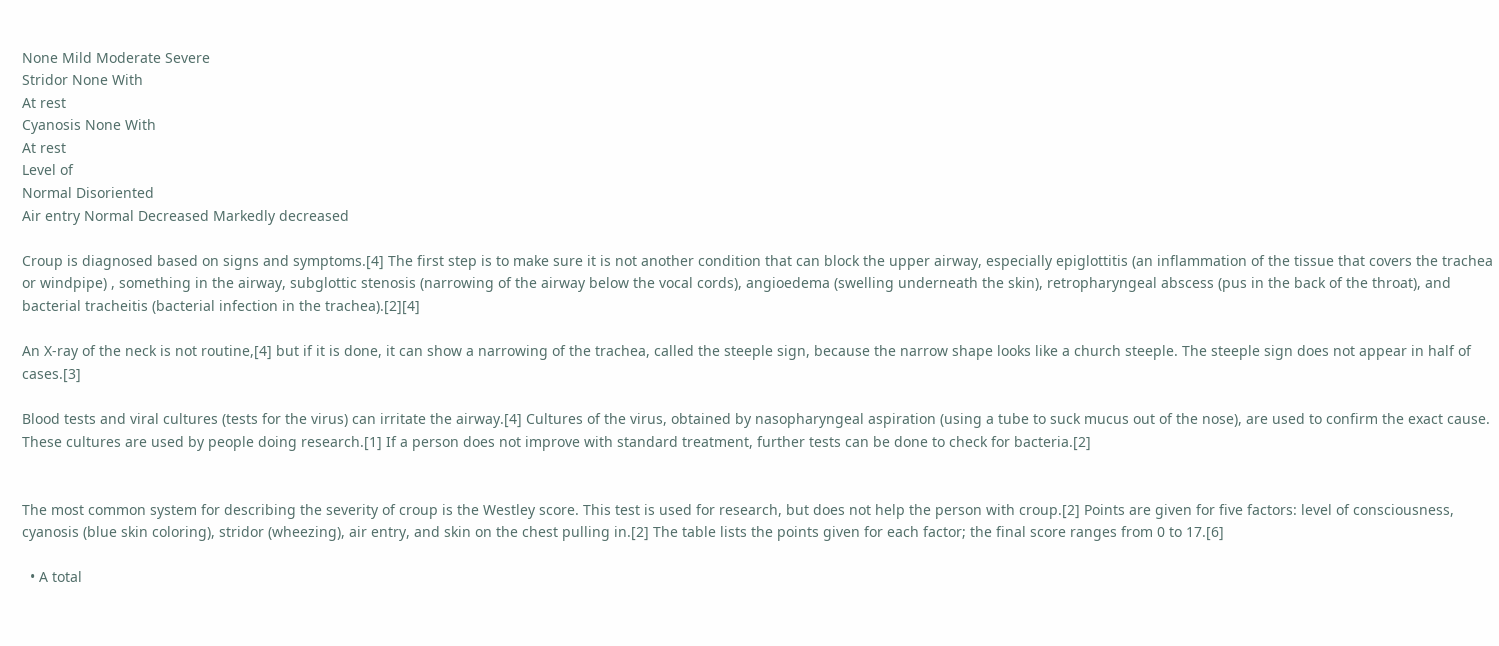None Mild Moderate Severe
Stridor None With
At rest
Cyanosis None With
At rest
Level of
Normal Disoriented
Air entry Normal Decreased Markedly decreased

Croup is diagnosed based on signs and symptoms.[4] The first step is to make sure it is not another condition that can block the upper airway, especially epiglottitis (an inflammation of the tissue that covers the trachea or windpipe) , something in the airway, subglottic stenosis (narrowing of the airway below the vocal cords), angioedema (swelling underneath the skin), retropharyngeal abscess (pus in the back of the throat), and bacterial tracheitis (bacterial infection in the trachea).[2][4]

An X-ray of the neck is not routine,[4] but if it is done, it can show a narrowing of the trachea, called the steeple sign, because the narrow shape looks like a church steeple. The steeple sign does not appear in half of cases.[3]

Blood tests and viral cultures (tests for the virus) can irritate the airway.[4] Cultures of the virus, obtained by nasopharyngeal aspiration (using a tube to suck mucus out of the nose), are used to confirm the exact cause. These cultures are used by people doing research.[1] If a person does not improve with standard treatment, further tests can be done to check for bacteria.[2]


The most common system for describing the severity of croup is the Westley score. This test is used for research, but does not help the person with croup.[2] Points are given for five factors: level of consciousness, cyanosis (blue skin coloring), stridor (wheezing), air entry, and skin on the chest pulling in.[2] The table lists the points given for each factor; the final score ranges from 0 to 17.[6]

  • A total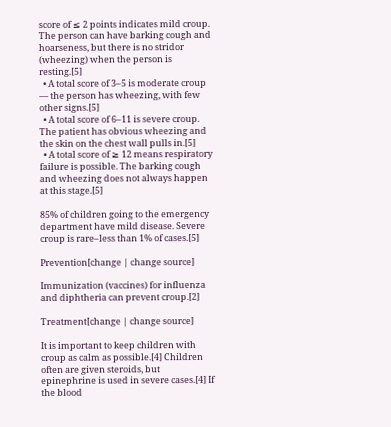score of ≤ 2 points indicates mild croup. The person can have barking cough and hoarseness, but there is no stridor (wheezing) when the person is resting.[5]
  • A total score of 3–5 is moderate croup — the person has wheezing, with few other signs.[5]
  • A total score of 6–11 is severe croup. The patient has obvious wheezing and the skin on the chest wall pulls in.[5]
  • A total score of ≥ 12 means respiratory failure is possible. The barking cough and wheezing does not always happen at this stage.[5]

85% of children going to the emergency department have mild disease. Severe croup is rare–less than 1% of cases.[5]

Prevention[change | change source]

Immunization (vaccines) for influenza and diphtheria can prevent croup.[2]

Treatment[change | change source]

It is important to keep children with croup as calm as possible.[4] Children often are given steroids, but epinephrine is used in severe cases.[4] If the blood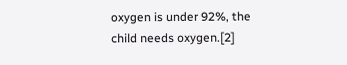oxygen is under 92%, the child needs oxygen.[2]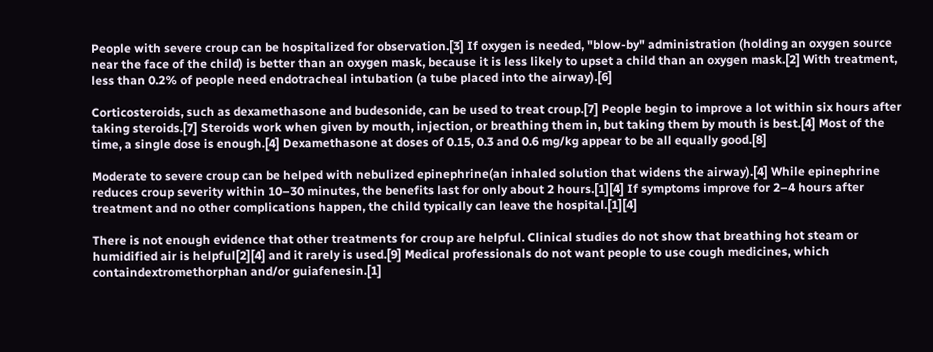People with severe croup can be hospitalized for observation.[3] If oxygen is needed, "blow-by" administration (holding an oxygen source near the face of the child) is better than an oxygen mask, because it is less likely to upset a child than an oxygen mask.[2] With treatment, less than 0.2% of people need endotracheal intubation (a tube placed into the airway).[6]

Corticosteroids, such as dexamethasone and budesonide, can be used to treat croup.[7] People begin to improve a lot within six hours after taking steroids.[7] Steroids work when given by mouth, injection, or breathing them in, but taking them by mouth is best.[4] Most of the time, a single dose is enough.[4] Dexamethasone at doses of 0.15, 0.3 and 0.6 mg/kg appear to be all equally good.[8]

Moderate to severe croup can be helped with nebulized epinephrine(an inhaled solution that widens the airway).[4] While epinephrine reduces croup severity within 10–30 minutes, the benefits last for only about 2 hours.[1][4] If symptoms improve for 2–4 hours after treatment and no other complications happen, the child typically can leave the hospital.[1][4]

There is not enough evidence that other treatments for croup are helpful. Clinical studies do not show that breathing hot steam or humidified air is helpful[2][4] and it rarely is used.[9] Medical professionals do not want people to use cough medicines, which containdextromethorphan and/or guiafenesin.[1]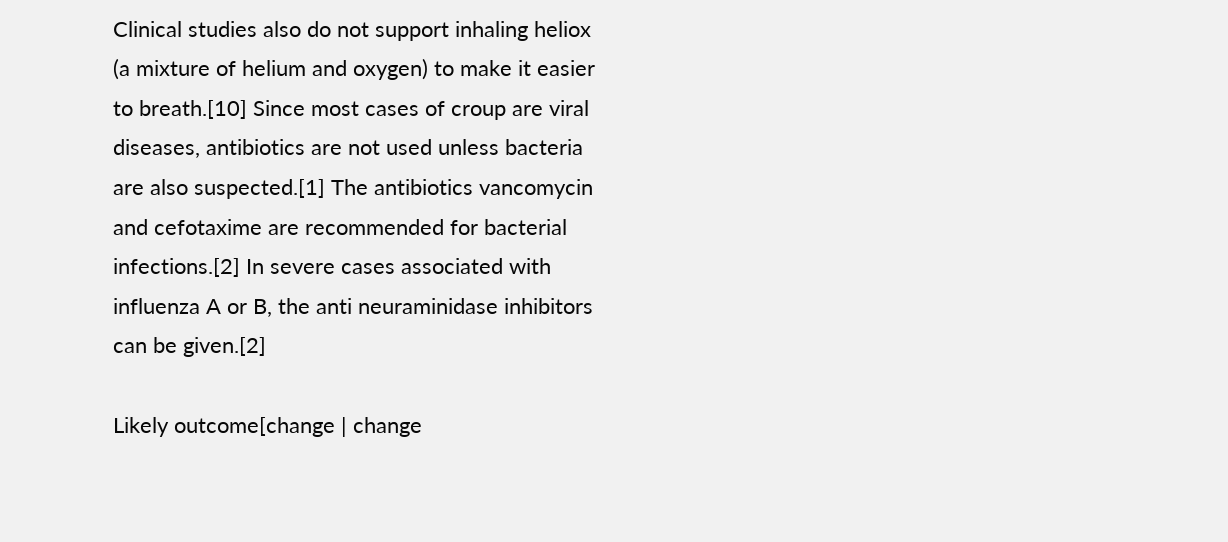Clinical studies also do not support inhaling heliox (a mixture of helium and oxygen) to make it easier to breath.[10] Since most cases of croup are viral diseases, antibiotics are not used unless bacteria are also suspected.[1] The antibiotics vancomycin and cefotaxime are recommended for bacterial infections.[2] In severe cases associated with influenza A or B, the anti neuraminidase inhibitors can be given.[2]

Likely outcome[change | change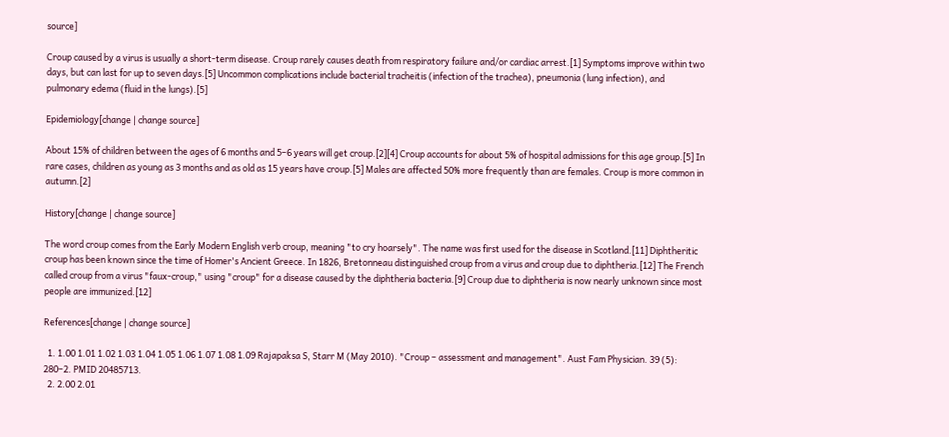source]

Croup caused by a virus is usually a short-term disease. Croup rarely causes death from respiratory failure and/or cardiac arrest.[1] Symptoms improve within two days, but can last for up to seven days.[5] Uncommon complications include bacterial tracheitis (infection of the trachea), pneumonia (lung infection), and pulmonary edema (fluid in the lungs).[5]

Epidemiology[change | change source]

About 15% of children between the ages of 6 months and 5–6 years will get croup.[2][4] Croup accounts for about 5% of hospital admissions for this age group.[5] In rare cases, children as young as 3 months and as old as 15 years have croup.[5] Males are affected 50% more frequently than are females. Croup is more common in autumn.[2]

History[change | change source]

The word croup comes from the Early Modern English verb croup, meaning "to cry hoarsely". The name was first used for the disease in Scotland.[11] Diphtheritic croup has been known since the time of Homer's Ancient Greece. In 1826, Bretonneau distinguished croup from a virus and croup due to diphtheria.[12] The French called croup from a virus "faux-croup," using "croup" for a disease caused by the diphtheria bacteria.[9] Croup due to diphtheria is now nearly unknown since most people are immunized.[12]

References[change | change source]

  1. 1.00 1.01 1.02 1.03 1.04 1.05 1.06 1.07 1.08 1.09 Rajapaksa S, Starr M (May 2010). "Croup – assessment and management". Aust Fam Physician. 39 (5): 280–2. PMID 20485713.
  2. 2.00 2.01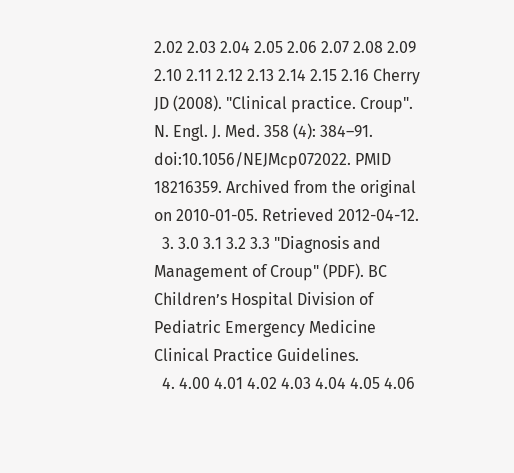2.02 2.03 2.04 2.05 2.06 2.07 2.08 2.09 2.10 2.11 2.12 2.13 2.14 2.15 2.16 Cherry JD (2008). "Clinical practice. Croup". N. Engl. J. Med. 358 (4): 384–91. doi:10.1056/NEJMcp072022. PMID 18216359. Archived from the original on 2010-01-05. Retrieved 2012-04-12.
  3. 3.0 3.1 3.2 3.3 "Diagnosis and Management of Croup" (PDF). BC Children’s Hospital Division of Pediatric Emergency Medicine Clinical Practice Guidelines.
  4. 4.00 4.01 4.02 4.03 4.04 4.05 4.06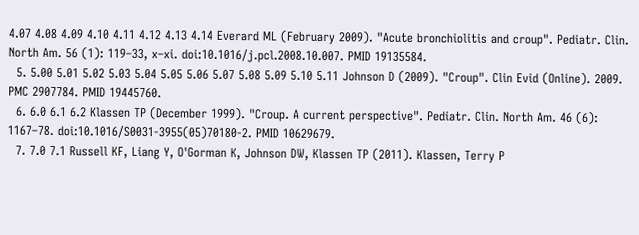4.07 4.08 4.09 4.10 4.11 4.12 4.13 4.14 Everard ML (February 2009). "Acute bronchiolitis and croup". Pediatr. Clin. North Am. 56 (1): 119–33, x–xi. doi:10.1016/j.pcl.2008.10.007. PMID 19135584.
  5. 5.00 5.01 5.02 5.03 5.04 5.05 5.06 5.07 5.08 5.09 5.10 5.11 Johnson D (2009). "Croup". Clin Evid (Online). 2009. PMC 2907784. PMID 19445760.
  6. 6.0 6.1 6.2 Klassen TP (December 1999). "Croup. A current perspective". Pediatr. Clin. North Am. 46 (6): 1167–78. doi:10.1016/S0031-3955(05)70180-2. PMID 10629679.
  7. 7.0 7.1 Russell KF, Liang Y, O'Gorman K, Johnson DW, Klassen TP (2011). Klassen, Terry P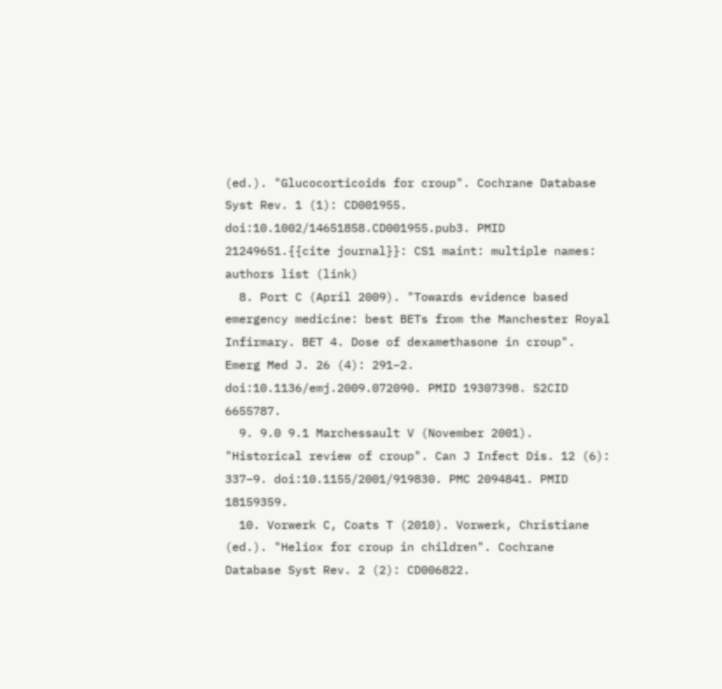(ed.). "Glucocorticoids for croup". Cochrane Database Syst Rev. 1 (1): CD001955. doi:10.1002/14651858.CD001955.pub3. PMID 21249651.{{cite journal}}: CS1 maint: multiple names: authors list (link)
  8. Port C (April 2009). "Towards evidence based emergency medicine: best BETs from the Manchester Royal Infirmary. BET 4. Dose of dexamethasone in croup". Emerg Med J. 26 (4): 291–2. doi:10.1136/emj.2009.072090. PMID 19307398. S2CID 6655787.
  9. 9.0 9.1 Marchessault V (November 2001). "Historical review of croup". Can J Infect Dis. 12 (6): 337–9. doi:10.1155/2001/919830. PMC 2094841. PMID 18159359.
  10. Vorwerk C, Coats T (2010). Vorwerk, Christiane (ed.). "Heliox for croup in children". Cochrane Database Syst Rev. 2 (2): CD006822.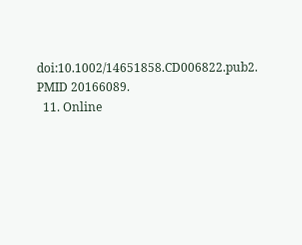doi:10.1002/14651858.CD006822.pub2. PMID 20166089.
  11. Online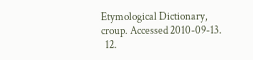Etymological Dictionary, croup. Accessed 2010-09-13.
  12.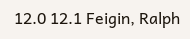12.0 12.1 Feigin, Ralph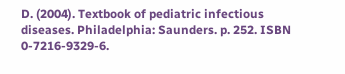D. (2004). Textbook of pediatric infectious diseases. Philadelphia: Saunders. p. 252. ISBN 0-7216-9329-6.